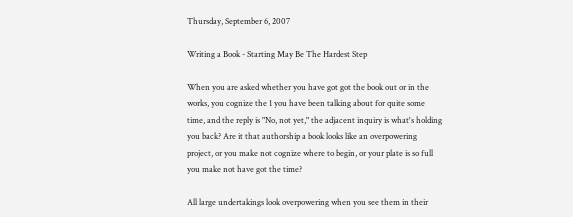Thursday, September 6, 2007

Writing a Book - Starting May Be The Hardest Step

When you are asked whether you have got got the book out or in the works, you cognize the 1 you have been talking about for quite some time, and the reply is "No, not yet," the adjacent inquiry is what's holding you back? Are it that authorship a book looks like an overpowering project, or you make not cognize where to begin, or your plate is so full you make not have got the time?

All large undertakings look overpowering when you see them in their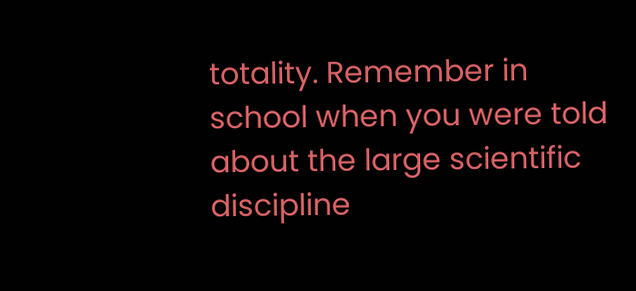totality. Remember in school when you were told about the large scientific discipline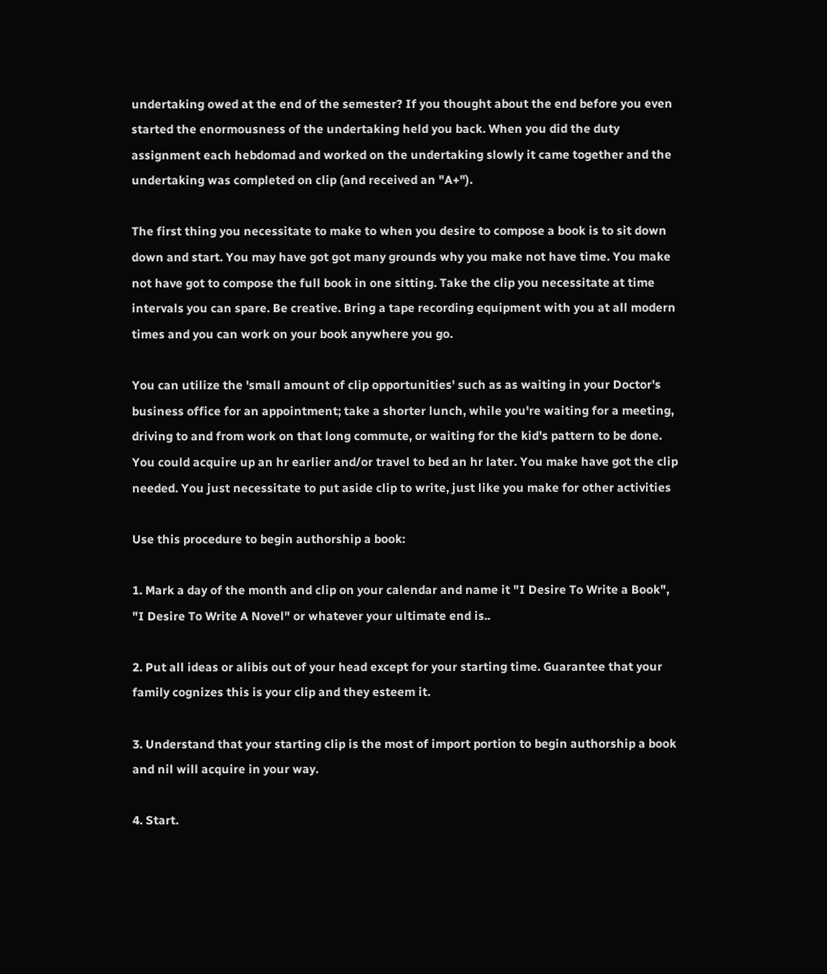undertaking owed at the end of the semester? If you thought about the end before you even started the enormousness of the undertaking held you back. When you did the duty assignment each hebdomad and worked on the undertaking slowly it came together and the undertaking was completed on clip (and received an "A+").

The first thing you necessitate to make to when you desire to compose a book is to sit down down and start. You may have got got many grounds why you make not have time. You make not have got to compose the full book in one sitting. Take the clip you necessitate at time intervals you can spare. Be creative. Bring a tape recording equipment with you at all modern times and you can work on your book anywhere you go.

You can utilize the 'small amount of clip opportunities' such as as waiting in your Doctor's business office for an appointment; take a shorter lunch, while you're waiting for a meeting, driving to and from work on that long commute, or waiting for the kid's pattern to be done. You could acquire up an hr earlier and/or travel to bed an hr later. You make have got the clip needed. You just necessitate to put aside clip to write, just like you make for other activities

Use this procedure to begin authorship a book:

1. Mark a day of the month and clip on your calendar and name it "I Desire To Write a Book", "I Desire To Write A Novel" or whatever your ultimate end is..

2. Put all ideas or alibis out of your head except for your starting time. Guarantee that your family cognizes this is your clip and they esteem it.

3. Understand that your starting clip is the most of import portion to begin authorship a book and nil will acquire in your way.

4. Start.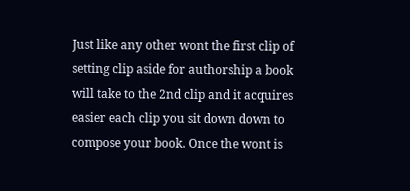Just like any other wont the first clip of setting clip aside for authorship a book will take to the 2nd clip and it acquires easier each clip you sit down down to compose your book. Once the wont is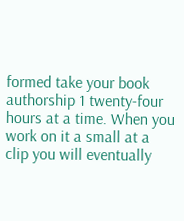formed take your book authorship 1 twenty-four hours at a time. When you work on it a small at a clip you will eventually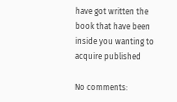have got written the book that have been inside you wanting to acquire published

No comments: